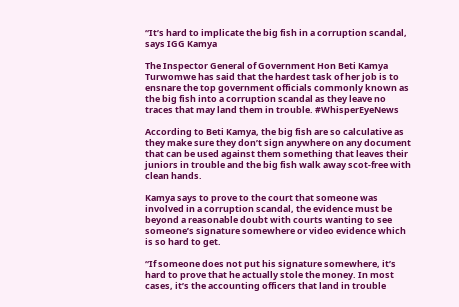“It’s hard to implicate the big fish in a corruption scandal, says IGG Kamya

The Inspector General of Government Hon Beti Kamya Turwomwe has said that the hardest task of her job is to ensnare the top government officials commonly known as the big fish into a corruption scandal as they leave no traces that may land them in trouble. #WhisperEyeNews

According to Beti Kamya, the big fish are so calculative as they make sure they don’t sign anywhere on any document that can be used against them something that leaves their juniors in trouble and the big fish walk away scot-free with clean hands.

Kamya says to prove to the court that someone was involved in a corruption scandal, the evidence must be beyond a reasonable doubt with courts wanting to see someone’s signature somewhere or video evidence which is so hard to get.

“If someone does not put his signature somewhere, it’s hard to prove that he actually stole the money. In most cases, it’s the accounting officers that land in trouble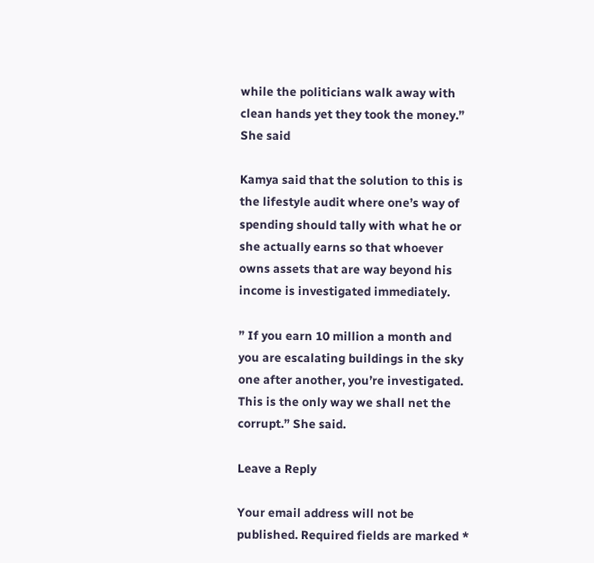while the politicians walk away with clean hands yet they took the money.” She said

Kamya said that the solution to this is the lifestyle audit where one’s way of spending should tally with what he or she actually earns so that whoever owns assets that are way beyond his income is investigated immediately.

” If you earn 10 million a month and you are escalating buildings in the sky one after another, you’re investigated. This is the only way we shall net the corrupt.” She said.

Leave a Reply

Your email address will not be published. Required fields are marked *